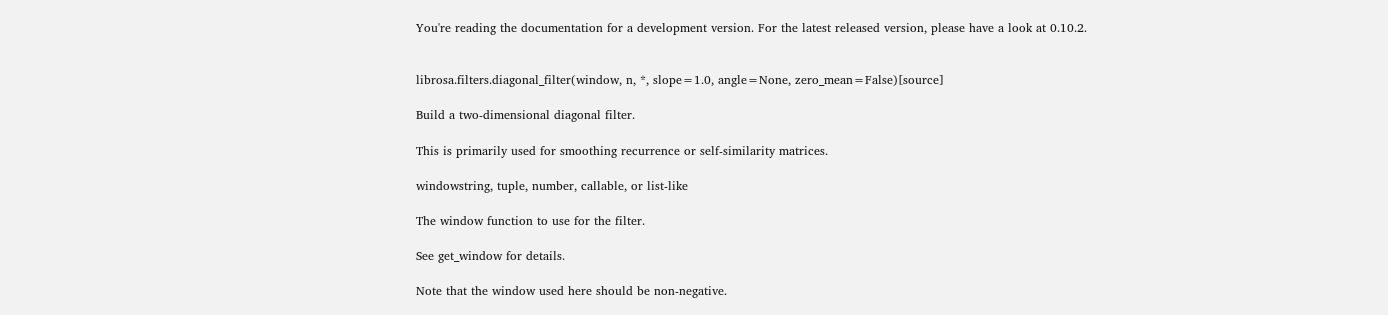You're reading the documentation for a development version. For the latest released version, please have a look at 0.10.2.


librosa.filters.diagonal_filter(window, n, *, slope=1.0, angle=None, zero_mean=False)[source]

Build a two-dimensional diagonal filter.

This is primarily used for smoothing recurrence or self-similarity matrices.

windowstring, tuple, number, callable, or list-like

The window function to use for the filter.

See get_window for details.

Note that the window used here should be non-negative.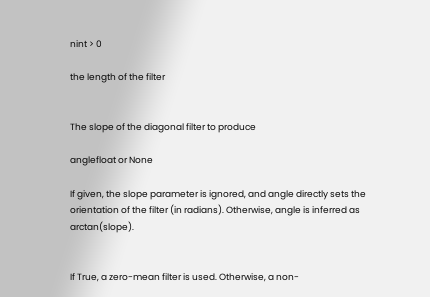nint > 0

the length of the filter


The slope of the diagonal filter to produce

anglefloat or None

If given, the slope parameter is ignored, and angle directly sets the orientation of the filter (in radians). Otherwise, angle is inferred as arctan(slope).


If True, a zero-mean filter is used. Otherwise, a non-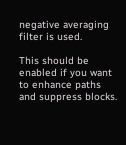negative averaging filter is used.

This should be enabled if you want to enhance paths and suppress blocks.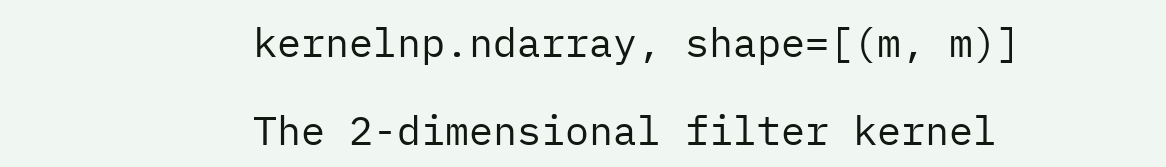kernelnp.ndarray, shape=[(m, m)]

The 2-dimensional filter kernel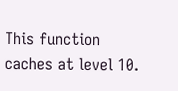This function caches at level 10.